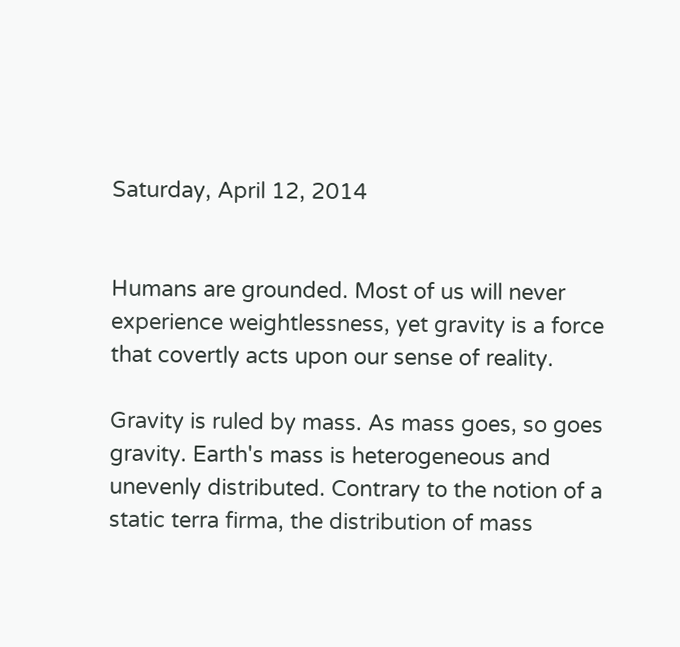Saturday, April 12, 2014


Humans are grounded. Most of us will never experience weightlessness, yet gravity is a force that covertly acts upon our sense of reality.

Gravity is ruled by mass. As mass goes, so goes gravity. Earth's mass is heterogeneous and unevenly distributed. Contrary to the notion of a static terra firma, the distribution of mass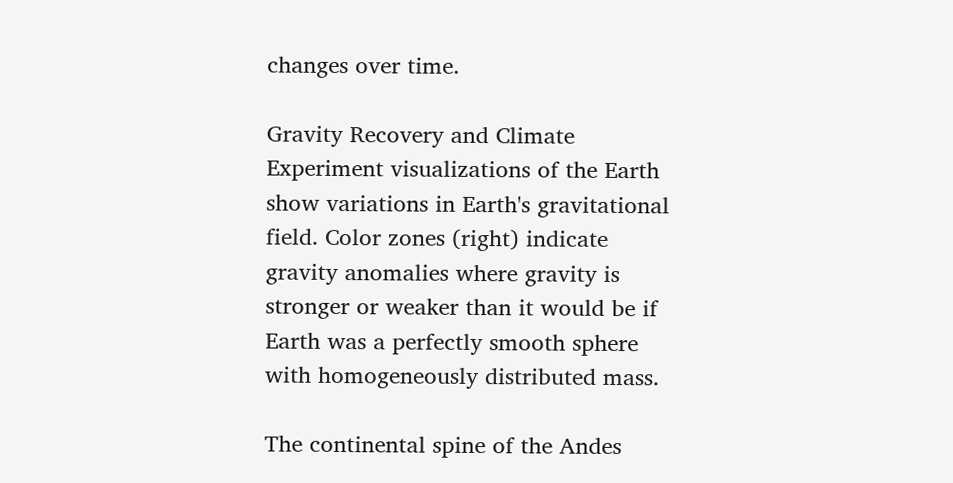changes over time.

Gravity Recovery and Climate Experiment visualizations of the Earth show variations in Earth's gravitational field. Color zones (right) indicate gravity anomalies where gravity is stronger or weaker than it would be if Earth was a perfectly smooth sphere with homogeneously distributed mass.

The continental spine of the Andes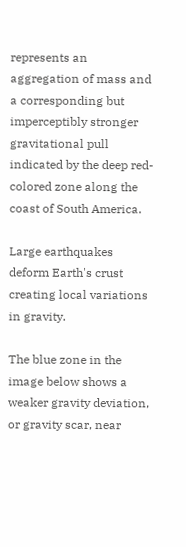represents an aggregation of mass and a corresponding but imperceptibly stronger gravitational pull indicated by the deep red-colored zone along the coast of South America.

Large earthquakes deform Earth's crust creating local variations in gravity.

The blue zone in the image below shows a weaker gravity deviation, or gravity scar, near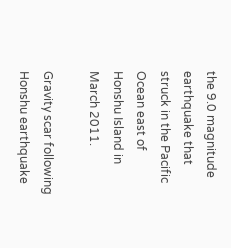the 9.0 magnitude earthquake that struck in the Pacific Ocean east of Honshu Island in March 2011.

Gravity scar following Honshu earthquake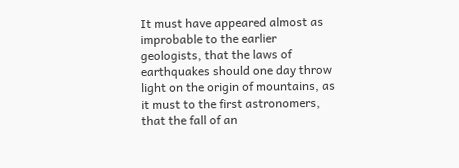It must have appeared almost as improbable to the earlier geologists, that the laws of earthquakes should one day throw light on the origin of mountains, as it must to the first astronomers, that the fall of an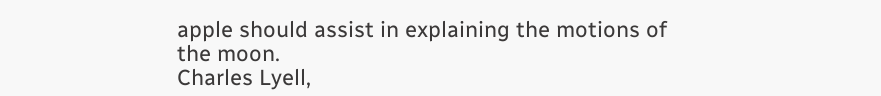apple should assist in explaining the motions of the moon.
Charles Lyell,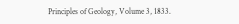Principles of Geology, Volume 3, 1833.